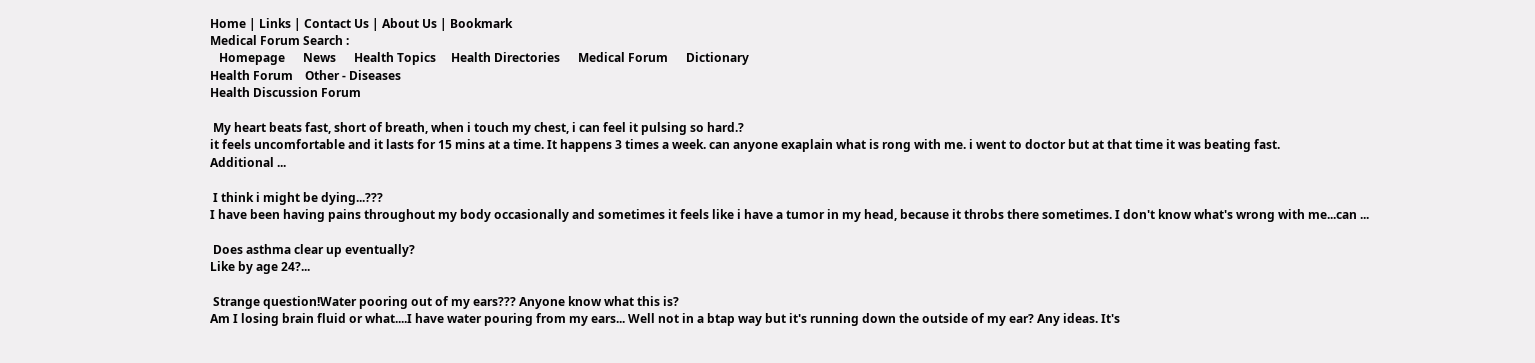Home | Links | Contact Us | About Us | Bookmark
Medical Forum Search :
   Homepage      News      Health Topics     Health Directories      Medical Forum      Dictionary
Health Forum    Other - Diseases
Health Discussion Forum

 My heart beats fast, short of breath, when i touch my chest, i can feel it pulsing so hard.?
it feels uncomfortable and it lasts for 15 mins at a time. It happens 3 times a week. can anyone exaplain what is rong with me. i went to doctor but at that time it was beating fast.
Additional ...

 I think i might be dying...???
I have been having pains throughout my body occasionally and sometimes it feels like i have a tumor in my head, because it throbs there sometimes. I don't know what's wrong with me...can ...

 Does asthma clear up eventually?
Like by age 24?...

 Strange question!Water pooring out of my ears??? Anyone know what this is?
Am I losing brain fluid or what....I have water pouring from my ears... Well not in a btap way but it's running down the outside of my ear? Any ideas. It's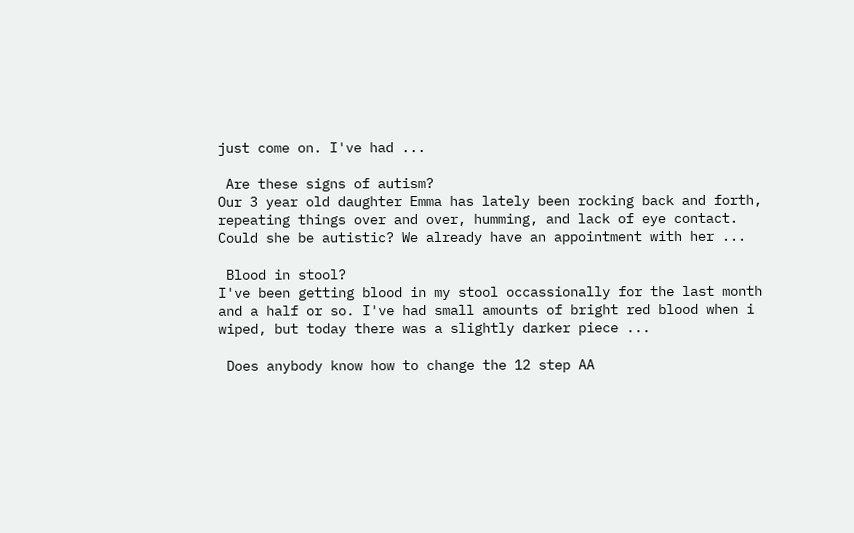just come on. I've had ...

 Are these signs of autism?
Our 3 year old daughter Emma has lately been rocking back and forth, repeating things over and over, humming, and lack of eye contact. Could she be autistic? We already have an appointment with her ...

 Blood in stool?
I've been getting blood in my stool occassionally for the last month and a half or so. I've had small amounts of bright red blood when i wiped, but today there was a slightly darker piece ...

 Does anybody know how to change the 12 step AA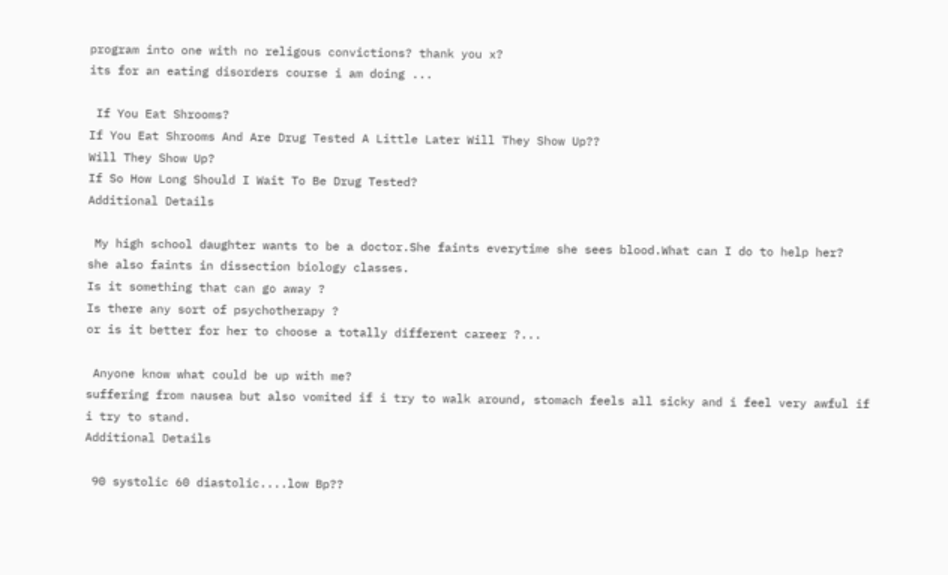program into one with no religous convictions? thank you x?
its for an eating disorders course i am doing ...

 If You Eat Shrooms?
If You Eat Shrooms And Are Drug Tested A Little Later Will They Show Up??
Will They Show Up?
If So How Long Should I Wait To Be Drug Tested?
Additional Details

 My high school daughter wants to be a doctor.She faints everytime she sees blood.What can I do to help her?
she also faints in dissection biology classes.
Is it something that can go away ?
Is there any sort of psychotherapy ?
or is it better for her to choose a totally different career ?...

 Anyone know what could be up with me?
suffering from nausea but also vomited if i try to walk around, stomach feels all sicky and i feel very awful if i try to stand.
Additional Details

 90 systolic 60 diastolic....low Bp??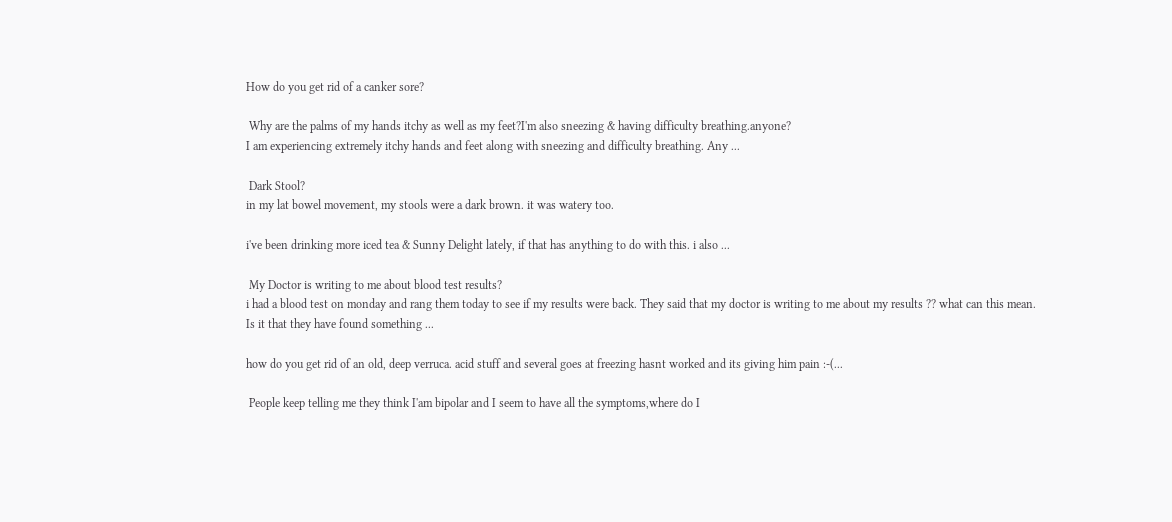How do you get rid of a canker sore?

 Why are the palms of my hands itchy as well as my feet?I'm also sneezing & having difficulty breathing.anyone?
I am experiencing extremely itchy hands and feet along with sneezing and difficulty breathing. Any ...

 Dark Stool?
in my lat bowel movement, my stools were a dark brown. it was watery too.

i've been drinking more iced tea & Sunny Delight lately, if that has anything to do with this. i also ...

 My Doctor is writing to me about blood test results?
i had a blood test on monday and rang them today to see if my results were back. They said that my doctor is writing to me about my results ?? what can this mean. Is it that they have found something ...

how do you get rid of an old, deep verruca. acid stuff and several goes at freezing hasnt worked and its giving him pain :-(...

 People keep telling me they think I'am bipolar and I seem to have all the symptoms,where do I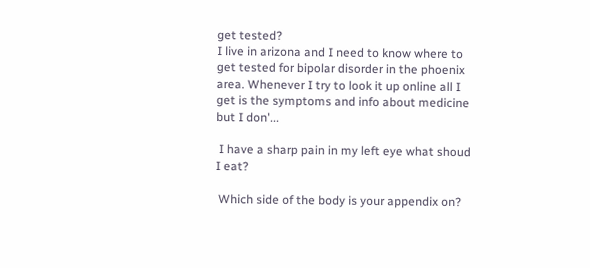get tested?
I live in arizona and I need to know where to get tested for bipolar disorder in the phoenix area. Whenever I try to look it up online all I get is the symptoms and info about medicine but I don'...

 I have a sharp pain in my left eye what shoud I eat?

 Which side of the body is your appendix on?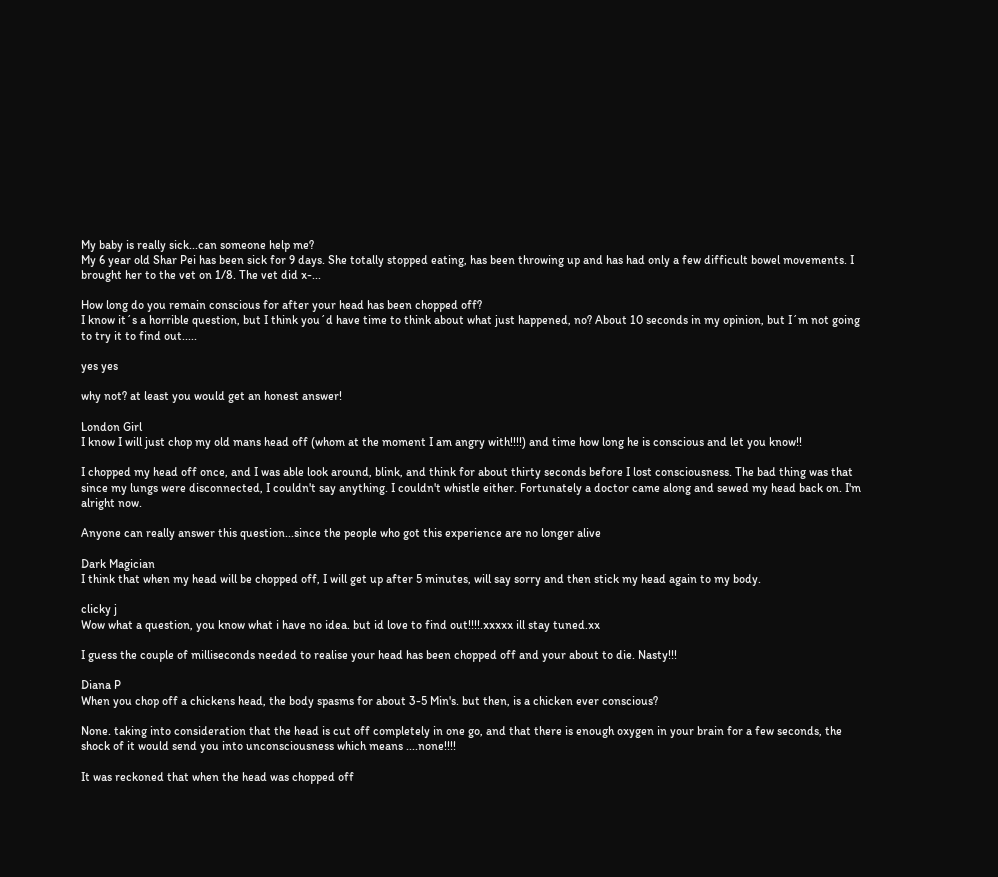My baby is really sick...can someone help me?
My 6 year old Shar Pei has been sick for 9 days. She totally stopped eating, has been throwing up and has had only a few difficult bowel movements. I brought her to the vet on 1/8. The vet did x-...

How long do you remain conscious for after your head has been chopped off?
I know it´s a horrible question, but I think you´d have time to think about what just happened, no? About 10 seconds in my opinion, but I´m not going to try it to find out.....

yes yes

why not? at least you would get an honest answer!

London Girl
I know I will just chop my old mans head off (whom at the moment I am angry with!!!!) and time how long he is conscious and let you know!!

I chopped my head off once, and I was able look around, blink, and think for about thirty seconds before I lost consciousness. The bad thing was that since my lungs were disconnected, I couldn't say anything. I couldn't whistle either. Fortunately a doctor came along and sewed my head back on. I'm alright now.

Anyone can really answer this question...since the people who got this experience are no longer alive

Dark Magician
I think that when my head will be chopped off, I will get up after 5 minutes, will say sorry and then stick my head again to my body.

clicky j
Wow what a question, you know what i have no idea. but id love to find out!!!!.xxxxx ill stay tuned.xx

I guess the couple of milliseconds needed to realise your head has been chopped off and your about to die. Nasty!!!

Diana P
When you chop off a chickens head, the body spasms for about 3-5 Min's. but then, is a chicken ever conscious?

None. taking into consideration that the head is cut off completely in one go, and that there is enough oxygen in your brain for a few seconds, the shock of it would send you into unconsciousness which means ....none!!!!

It was reckoned that when the head was chopped off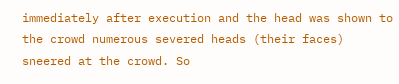immediately after execution and the head was shown to the crowd numerous severed heads (their faces) sneered at the crowd. So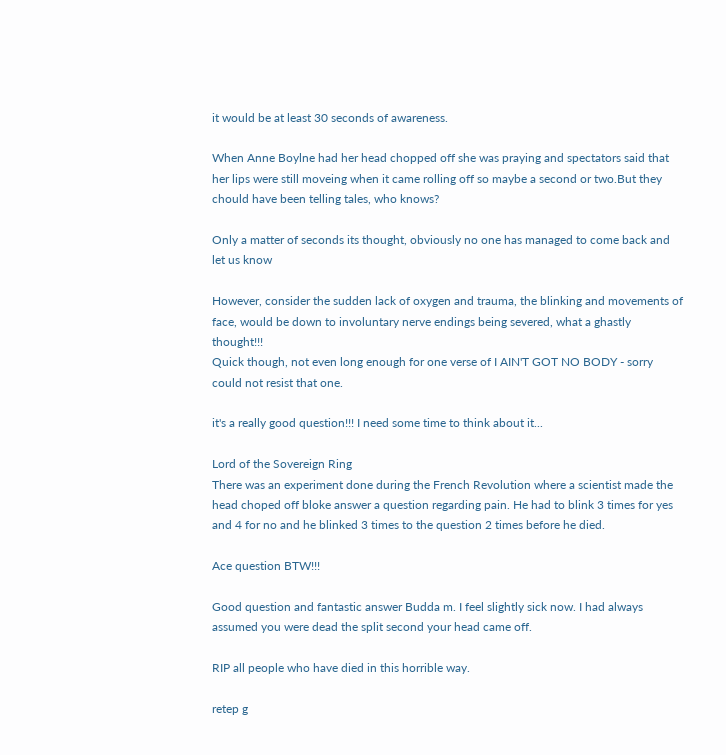it would be at least 30 seconds of awareness.

When Anne Boylne had her head chopped off she was praying and spectators said that her lips were still moveing when it came rolling off so maybe a second or two.But they chould have been telling tales, who knows?

Only a matter of seconds its thought, obviously no one has managed to come back and let us know

However, consider the sudden lack of oxygen and trauma, the blinking and movements of face, would be down to involuntary nerve endings being severed, what a ghastly thought!!!
Quick though, not even long enough for one verse of I AIN'T GOT NO BODY - sorry could not resist that one.

it's a really good question!!! I need some time to think about it...

Lord of the Sovereign Ring
There was an experiment done during the French Revolution where a scientist made the head choped off bloke answer a question regarding pain. He had to blink 3 times for yes and 4 for no and he blinked 3 times to the question 2 times before he died.

Ace question BTW!!!

Good question and fantastic answer Budda m. I feel slightly sick now. I had always assumed you were dead the split second your head came off.

RIP all people who have died in this horrible way.

retep g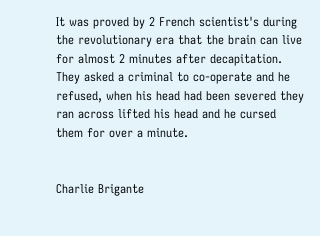It was proved by 2 French scientist's during the revolutionary era that the brain can live for almost 2 minutes after decapitation. They asked a criminal to co-operate and he refused, when his head had been severed they ran across lifted his head and he cursed them for over a minute.


Charlie Brigante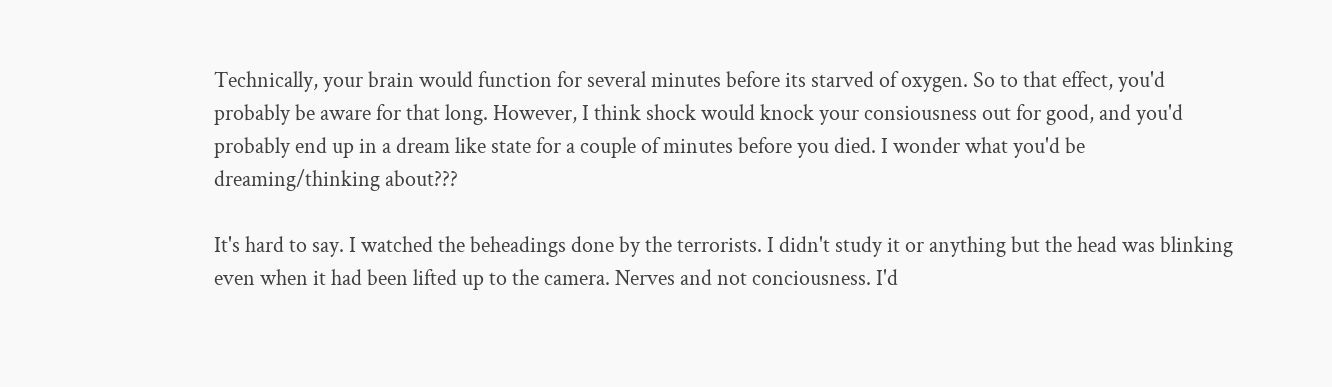Technically, your brain would function for several minutes before its starved of oxygen. So to that effect, you'd probably be aware for that long. However, I think shock would knock your consiousness out for good, and you'd probably end up in a dream like state for a couple of minutes before you died. I wonder what you'd be dreaming/thinking about???

It's hard to say. I watched the beheadings done by the terrorists. I didn't study it or anything but the head was blinking even when it had been lifted up to the camera. Nerves and not conciousness. I'd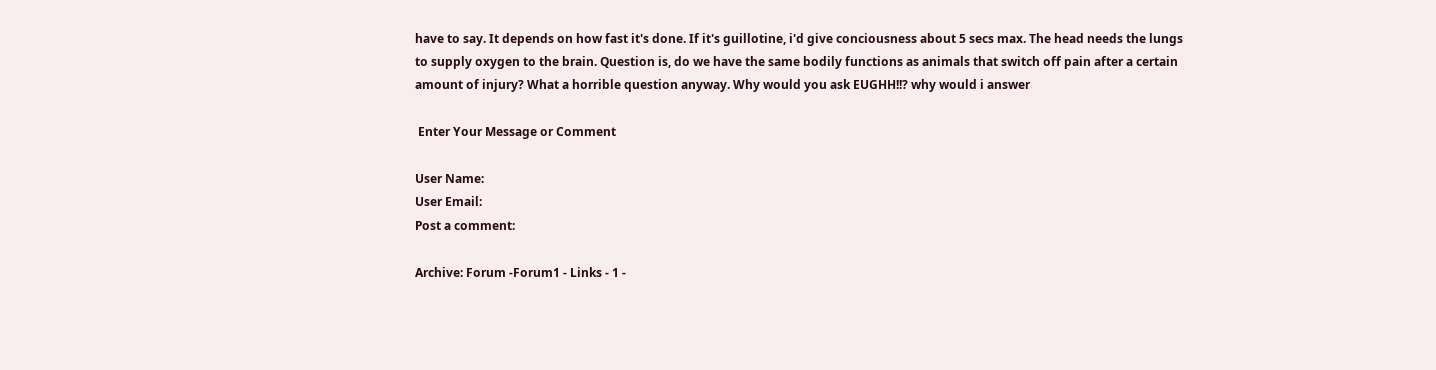have to say. It depends on how fast it's done. If it's guillotine, i'd give conciousness about 5 secs max. The head needs the lungs to supply oxygen to the brain. Question is, do we have the same bodily functions as animals that switch off pain after a certain amount of injury? What a horrible question anyway. Why would you ask EUGHH!!? why would i answer

 Enter Your Message or Comment

User Name:
User Email:
Post a comment:

Archive: Forum -Forum1 - Links - 1 -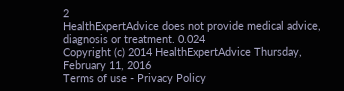2
HealthExpertAdvice does not provide medical advice, diagnosis or treatment. 0.024
Copyright (c) 2014 HealthExpertAdvice Thursday, February 11, 2016
Terms of use - Privacy Policy